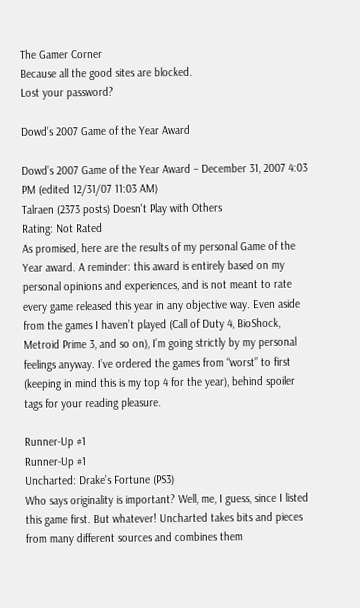The Gamer Corner
Because all the good sites are blocked.
Lost your password?

Dowd’s 2007 Game of the Year Award

Dowd’s 2007 Game of the Year Award – December 31, 2007 4:03 PM (edited 12/31/07 11:03 AM)
Talraen (2373 posts) Doesn't Play with Others
Rating: Not Rated
As promised, here are the results of my personal Game of the Year award. A reminder: this award is entirely based on my personal opinions and experiences, and is not meant to rate every game released this year in any objective way. Even aside from the games I haven’t played (Call of Duty 4, BioShock, Metroid Prime 3, and so on), I’m going strictly by my personal feelings anyway. I’ve ordered the games from “worst” to first (keeping in mind this is my top 4 for the year), behind spoiler tags for your reading pleasure.

Runner-Up #1
Runner-Up #1
Uncharted: Drake’s Fortune (PS3)
Who says originality is important? Well, me, I guess, since I listed this game first. But whatever! Uncharted takes bits and pieces from many different sources and combines them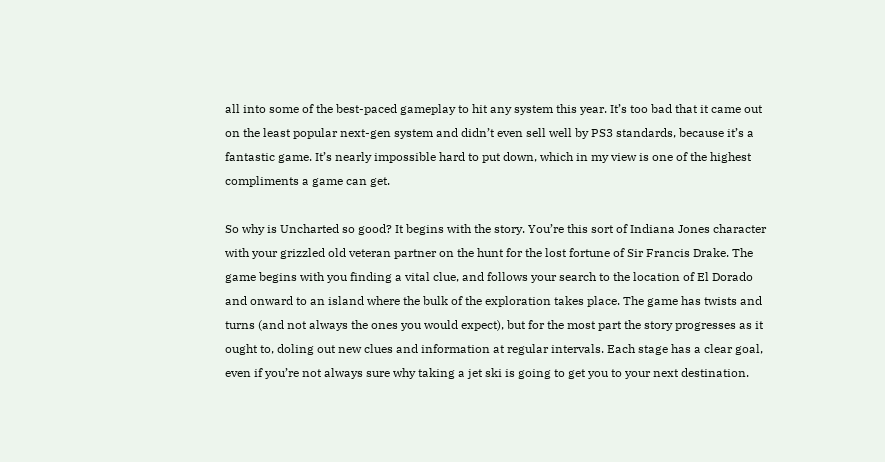all into some of the best-paced gameplay to hit any system this year. It’s too bad that it came out on the least popular next-gen system and didn’t even sell well by PS3 standards, because it’s a fantastic game. It’s nearly impossible hard to put down, which in my view is one of the highest compliments a game can get.

So why is Uncharted so good? It begins with the story. You’re this sort of Indiana Jones character with your grizzled old veteran partner on the hunt for the lost fortune of Sir Francis Drake. The game begins with you finding a vital clue, and follows your search to the location of El Dorado and onward to an island where the bulk of the exploration takes place. The game has twists and turns (and not always the ones you would expect), but for the most part the story progresses as it ought to, doling out new clues and information at regular intervals. Each stage has a clear goal, even if you’re not always sure why taking a jet ski is going to get you to your next destination.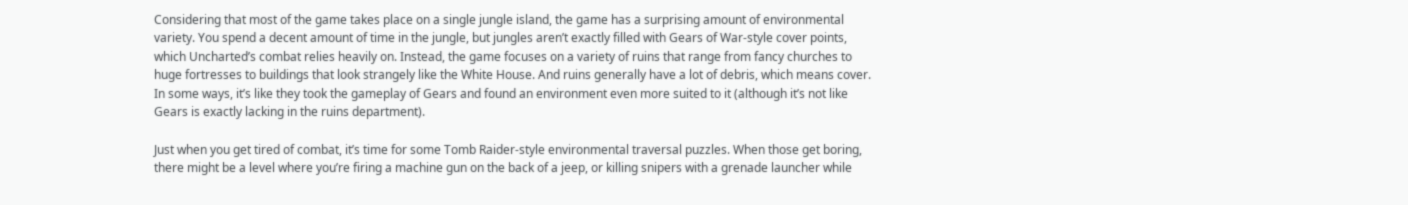Considering that most of the game takes place on a single jungle island, the game has a surprising amount of environmental variety. You spend a decent amount of time in the jungle, but jungles aren’t exactly filled with Gears of War-style cover points, which Uncharted’s combat relies heavily on. Instead, the game focuses on a variety of ruins that range from fancy churches to huge fortresses to buildings that look strangely like the White House. And ruins generally have a lot of debris, which means cover. In some ways, it’s like they took the gameplay of Gears and found an environment even more suited to it (although it’s not like Gears is exactly lacking in the ruins department).

Just when you get tired of combat, it’s time for some Tomb Raider-style environmental traversal puzzles. When those get boring, there might be a level where you’re firing a machine gun on the back of a jeep, or killing snipers with a grenade launcher while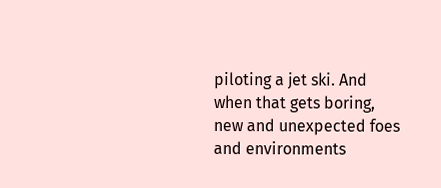piloting a jet ski. And when that gets boring, new and unexpected foes and environments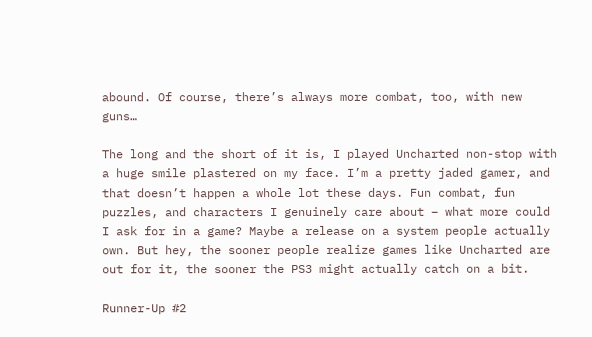abound. Of course, there’s always more combat, too, with new guns…

The long and the short of it is, I played Uncharted non-stop with a huge smile plastered on my face. I’m a pretty jaded gamer, and that doesn’t happen a whole lot these days. Fun combat, fun puzzles, and characters I genuinely care about – what more could I ask for in a game? Maybe a release on a system people actually own. But hey, the sooner people realize games like Uncharted are out for it, the sooner the PS3 might actually catch on a bit.

Runner-Up #2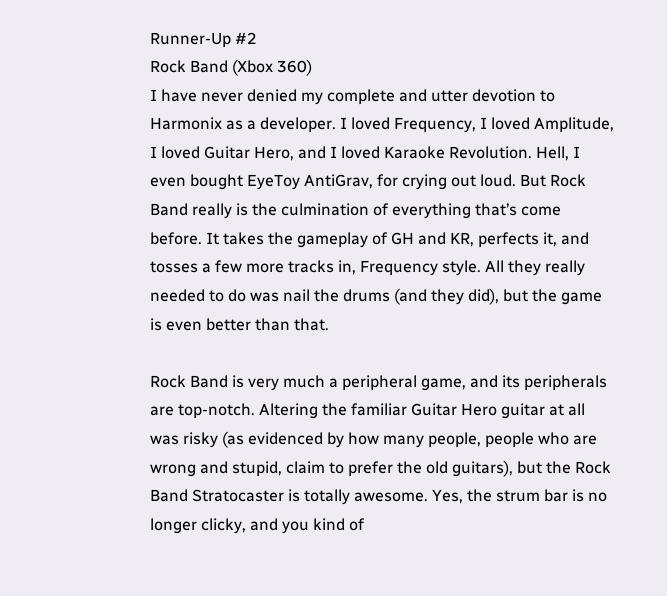Runner-Up #2
Rock Band (Xbox 360)
I have never denied my complete and utter devotion to Harmonix as a developer. I loved Frequency, I loved Amplitude, I loved Guitar Hero, and I loved Karaoke Revolution. Hell, I even bought EyeToy AntiGrav, for crying out loud. But Rock Band really is the culmination of everything that’s come before. It takes the gameplay of GH and KR, perfects it, and tosses a few more tracks in, Frequency style. All they really needed to do was nail the drums (and they did), but the game is even better than that.

Rock Band is very much a peripheral game, and its peripherals are top-notch. Altering the familiar Guitar Hero guitar at all was risky (as evidenced by how many people, people who are wrong and stupid, claim to prefer the old guitars), but the Rock Band Stratocaster is totally awesome. Yes, the strum bar is no longer clicky, and you kind of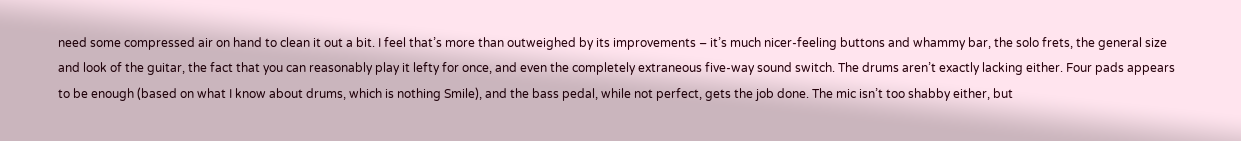need some compressed air on hand to clean it out a bit. I feel that’s more than outweighed by its improvements – it’s much nicer-feeling buttons and whammy bar, the solo frets, the general size and look of the guitar, the fact that you can reasonably play it lefty for once, and even the completely extraneous five-way sound switch. The drums aren’t exactly lacking either. Four pads appears to be enough (based on what I know about drums, which is nothing Smile), and the bass pedal, while not perfect, gets the job done. The mic isn’t too shabby either, but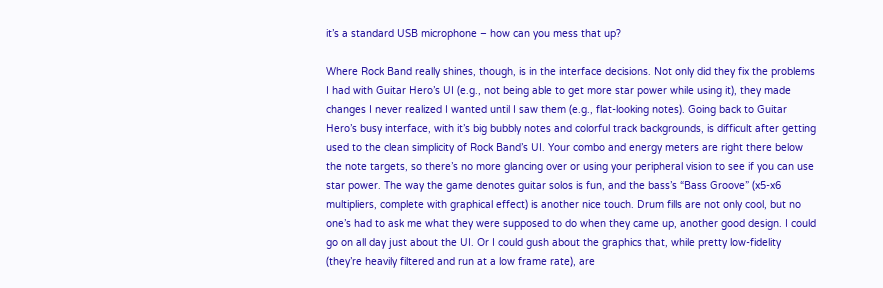it’s a standard USB microphone – how can you mess that up?

Where Rock Band really shines, though, is in the interface decisions. Not only did they fix the problems I had with Guitar Hero’s UI (e.g., not being able to get more star power while using it), they made changes I never realized I wanted until I saw them (e.g., flat-looking notes). Going back to Guitar Hero’s busy interface, with it’s big bubbly notes and colorful track backgrounds, is difficult after getting used to the clean simplicity of Rock Band’s UI. Your combo and energy meters are right there below the note targets, so there’s no more glancing over or using your peripheral vision to see if you can use star power. The way the game denotes guitar solos is fun, and the bass’s “Bass Groove” (x5-x6 multipliers, complete with graphical effect) is another nice touch. Drum fills are not only cool, but no one’s had to ask me what they were supposed to do when they came up, another good design. I could go on all day just about the UI. Or I could gush about the graphics that, while pretty low-fidelity (they’re heavily filtered and run at a low frame rate), are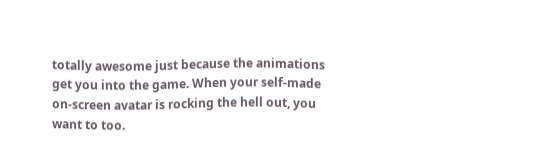totally awesome just because the animations get you into the game. When your self-made on-screen avatar is rocking the hell out, you want to too.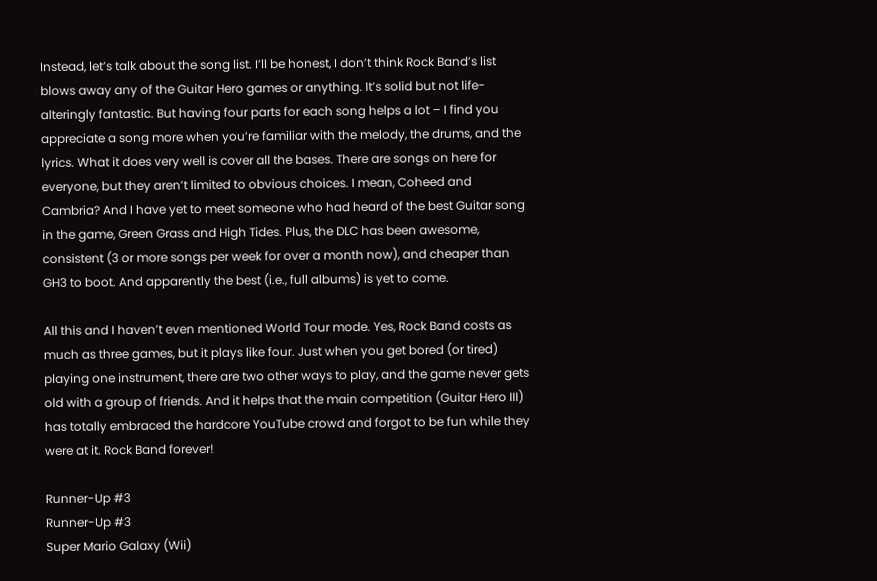Instead, let’s talk about the song list. I’ll be honest, I don’t think Rock Band’s list blows away any of the Guitar Hero games or anything. It’s solid but not life-alteringly fantastic. But having four parts for each song helps a lot – I find you appreciate a song more when you’re familiar with the melody, the drums, and the lyrics. What it does very well is cover all the bases. There are songs on here for everyone, but they aren’t limited to obvious choices. I mean, Coheed and Cambria? And I have yet to meet someone who had heard of the best Guitar song in the game, Green Grass and High Tides. Plus, the DLC has been awesome, consistent (3 or more songs per week for over a month now), and cheaper than GH3 to boot. And apparently the best (i.e., full albums) is yet to come.

All this and I haven’t even mentioned World Tour mode. Yes, Rock Band costs as much as three games, but it plays like four. Just when you get bored (or tired) playing one instrument, there are two other ways to play, and the game never gets old with a group of friends. And it helps that the main competition (Guitar Hero III) has totally embraced the hardcore YouTube crowd and forgot to be fun while they were at it. Rock Band forever!

Runner-Up #3
Runner-Up #3
Super Mario Galaxy (Wii)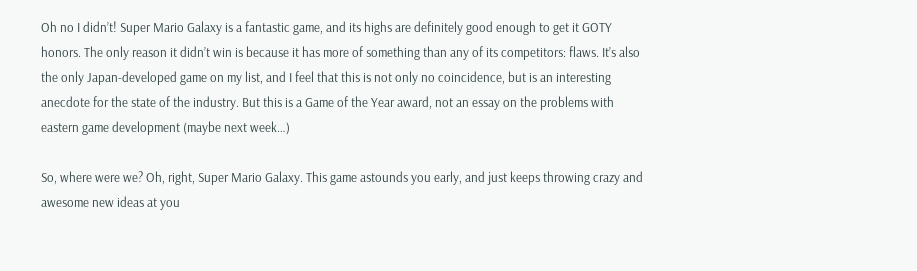Oh no I didn’t! Super Mario Galaxy is a fantastic game, and its highs are definitely good enough to get it GOTY honors. The only reason it didn’t win is because it has more of something than any of its competitors: flaws. It’s also the only Japan-developed game on my list, and I feel that this is not only no coincidence, but is an interesting anecdote for the state of the industry. But this is a Game of the Year award, not an essay on the problems with eastern game development (maybe next week…)

So, where were we? Oh, right, Super Mario Galaxy. This game astounds you early, and just keeps throwing crazy and awesome new ideas at you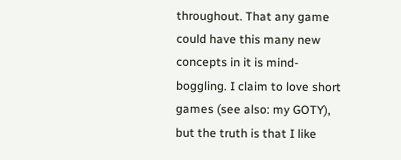throughout. That any game could have this many new concepts in it is mind-boggling. I claim to love short games (see also: my GOTY), but the truth is that I like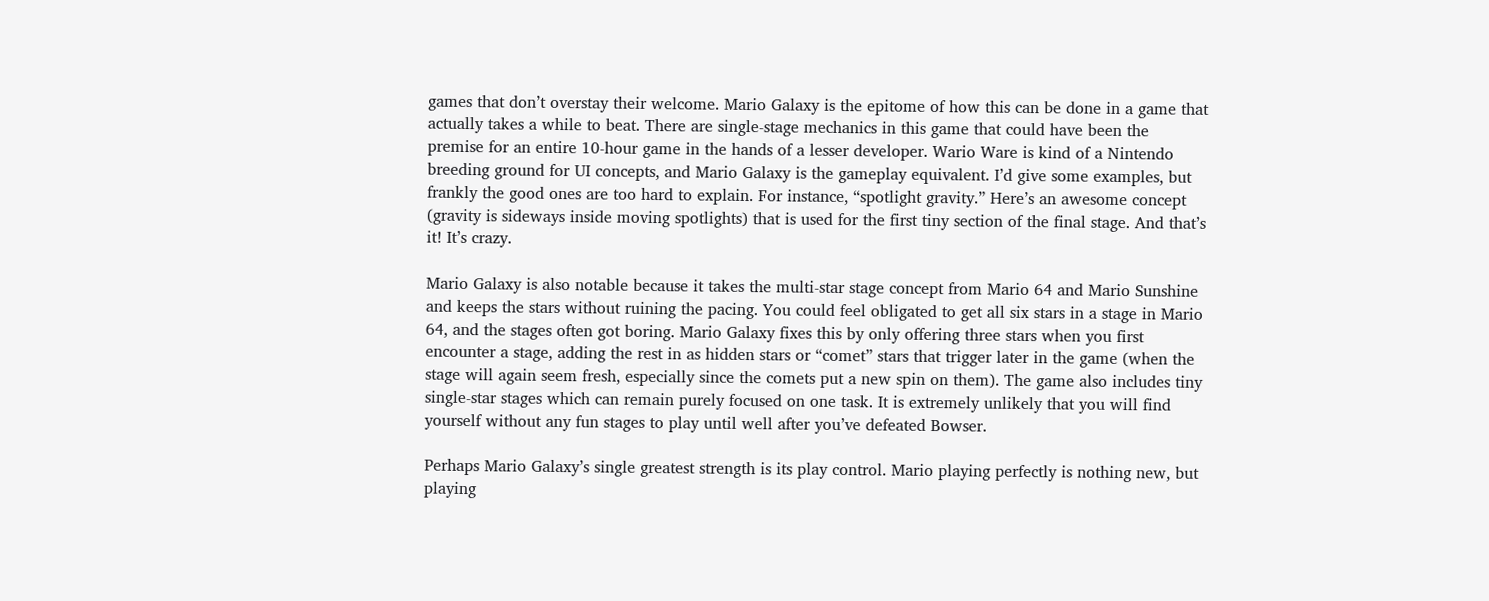games that don’t overstay their welcome. Mario Galaxy is the epitome of how this can be done in a game that actually takes a while to beat. There are single-stage mechanics in this game that could have been the premise for an entire 10-hour game in the hands of a lesser developer. Wario Ware is kind of a Nintendo breeding ground for UI concepts, and Mario Galaxy is the gameplay equivalent. I’d give some examples, but frankly the good ones are too hard to explain. For instance, “spotlight gravity.” Here’s an awesome concept (gravity is sideways inside moving spotlights) that is used for the first tiny section of the final stage. And that’s it! It’s crazy.

Mario Galaxy is also notable because it takes the multi-star stage concept from Mario 64 and Mario Sunshine and keeps the stars without ruining the pacing. You could feel obligated to get all six stars in a stage in Mario 64, and the stages often got boring. Mario Galaxy fixes this by only offering three stars when you first encounter a stage, adding the rest in as hidden stars or “comet” stars that trigger later in the game (when the stage will again seem fresh, especially since the comets put a new spin on them). The game also includes tiny single-star stages which can remain purely focused on one task. It is extremely unlikely that you will find yourself without any fun stages to play until well after you’ve defeated Bowser.

Perhaps Mario Galaxy’s single greatest strength is its play control. Mario playing perfectly is nothing new, but playing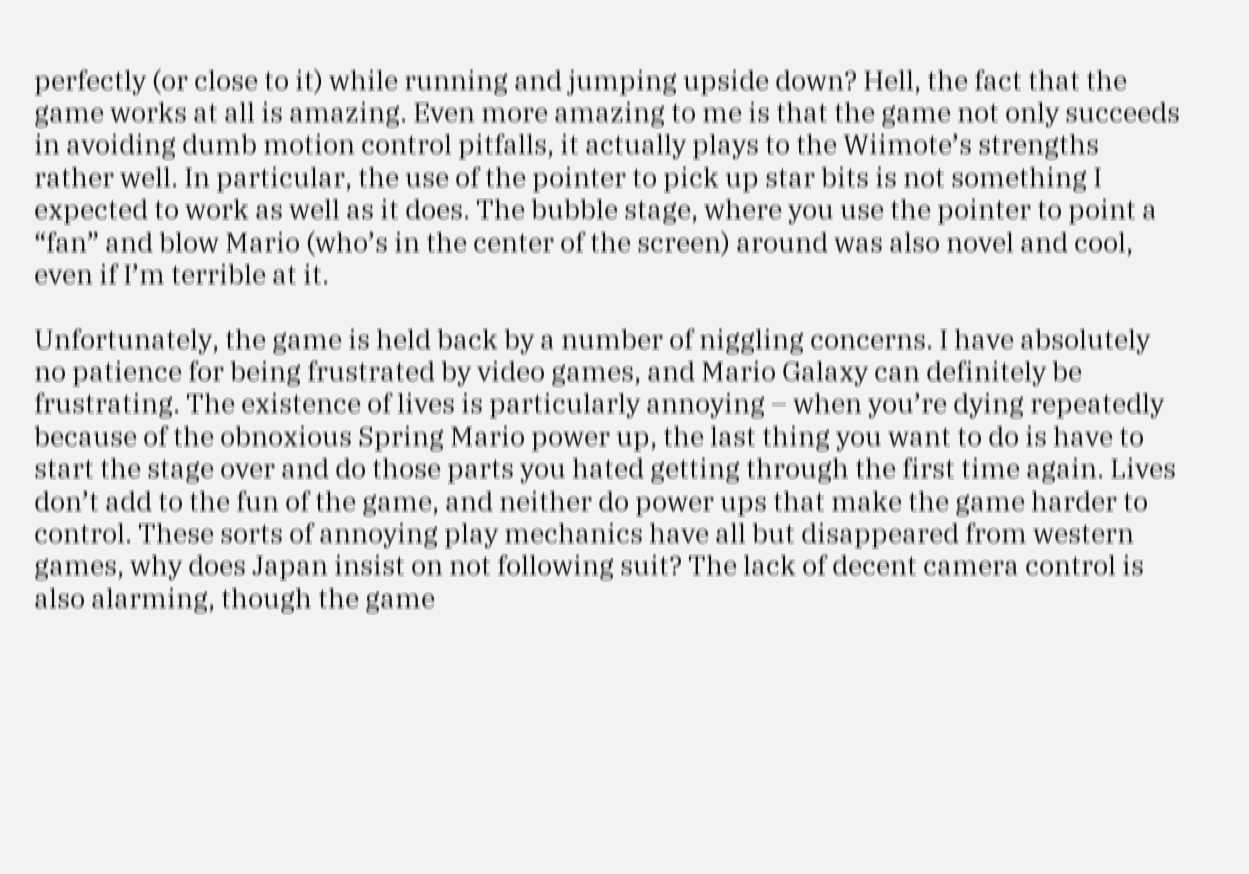perfectly (or close to it) while running and jumping upside down? Hell, the fact that the game works at all is amazing. Even more amazing to me is that the game not only succeeds in avoiding dumb motion control pitfalls, it actually plays to the Wiimote’s strengths rather well. In particular, the use of the pointer to pick up star bits is not something I expected to work as well as it does. The bubble stage, where you use the pointer to point a “fan” and blow Mario (who’s in the center of the screen) around was also novel and cool, even if I’m terrible at it.

Unfortunately, the game is held back by a number of niggling concerns. I have absolutely no patience for being frustrated by video games, and Mario Galaxy can definitely be frustrating. The existence of lives is particularly annoying – when you’re dying repeatedly because of the obnoxious Spring Mario power up, the last thing you want to do is have to start the stage over and do those parts you hated getting through the first time again. Lives don’t add to the fun of the game, and neither do power ups that make the game harder to control. These sorts of annoying play mechanics have all but disappeared from western games, why does Japan insist on not following suit? The lack of decent camera control is also alarming, though the game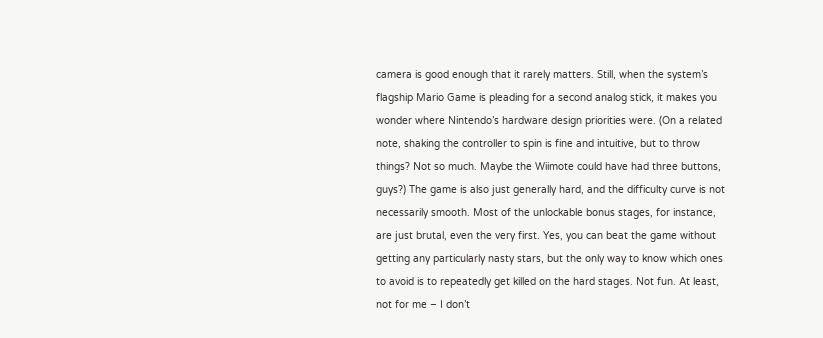camera is good enough that it rarely matters. Still, when the system’s flagship Mario Game is pleading for a second analog stick, it makes you wonder where Nintendo’s hardware design priorities were. (On a related note, shaking the controller to spin is fine and intuitive, but to throw things? Not so much. Maybe the Wiimote could have had three buttons, guys?) The game is also just generally hard, and the difficulty curve is not necessarily smooth. Most of the unlockable bonus stages, for instance, are just brutal, even the very first. Yes, you can beat the game without getting any particularly nasty stars, but the only way to know which ones to avoid is to repeatedly get killed on the hard stages. Not fun. At least, not for me – I don’t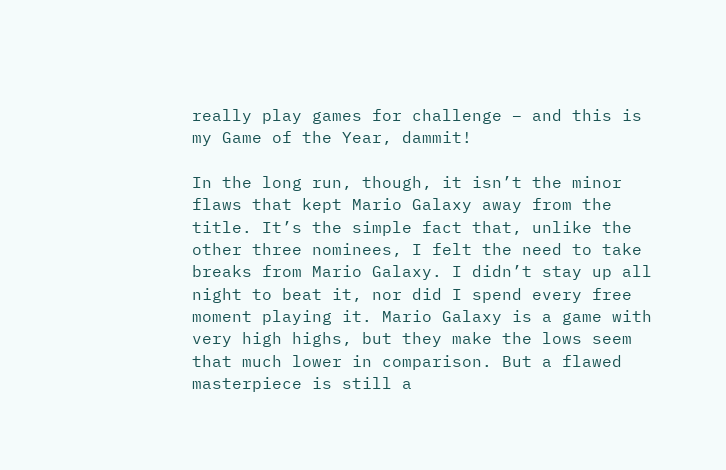really play games for challenge – and this is my Game of the Year, dammit!

In the long run, though, it isn’t the minor flaws that kept Mario Galaxy away from the title. It’s the simple fact that, unlike the other three nominees, I felt the need to take breaks from Mario Galaxy. I didn’t stay up all night to beat it, nor did I spend every free moment playing it. Mario Galaxy is a game with very high highs, but they make the lows seem that much lower in comparison. But a flawed masterpiece is still a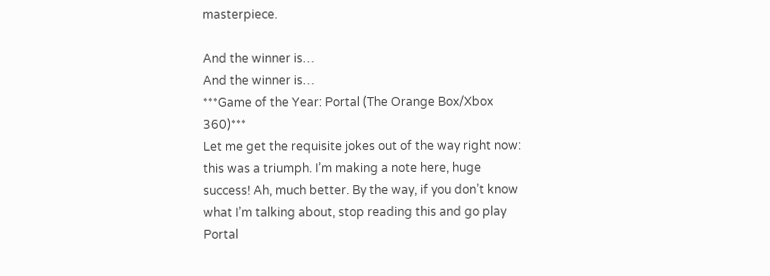masterpiece.

And the winner is…
And the winner is…
***Game of the Year: Portal (The Orange Box/Xbox 360)***
Let me get the requisite jokes out of the way right now: this was a triumph. I’m making a note here, huge success! Ah, much better. By the way, if you don’t know what I’m talking about, stop reading this and go play Portal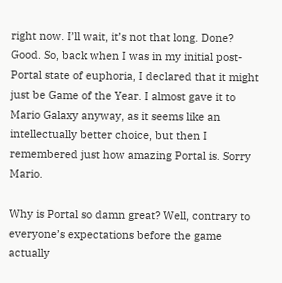right now. I’ll wait, it’s not that long. Done? Good. So, back when I was in my initial post-Portal state of euphoria, I declared that it might just be Game of the Year. I almost gave it to Mario Galaxy anyway, as it seems like an intellectually better choice, but then I remembered just how amazing Portal is. Sorry Mario.

Why is Portal so damn great? Well, contrary to everyone’s expectations before the game actually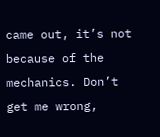came out, it’s not because of the mechanics. Don’t get me wrong,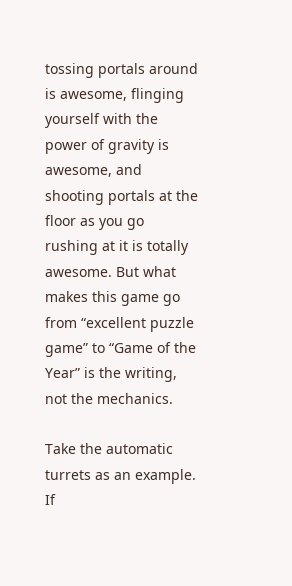tossing portals around is awesome, flinging yourself with the power of gravity is awesome, and shooting portals at the floor as you go rushing at it is totally awesome. But what makes this game go from “excellent puzzle game” to “Game of the Year” is the writing, not the mechanics.

Take the automatic turrets as an example. If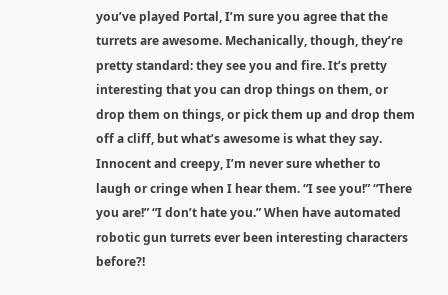you’ve played Portal, I’m sure you agree that the turrets are awesome. Mechanically, though, they’re pretty standard: they see you and fire. It’s pretty interesting that you can drop things on them, or drop them on things, or pick them up and drop them off a cliff, but what’s awesome is what they say. Innocent and creepy, I’m never sure whether to laugh or cringe when I hear them. “I see you!” “There you are!” “I don’t hate you.” When have automated robotic gun turrets ever been interesting characters before?!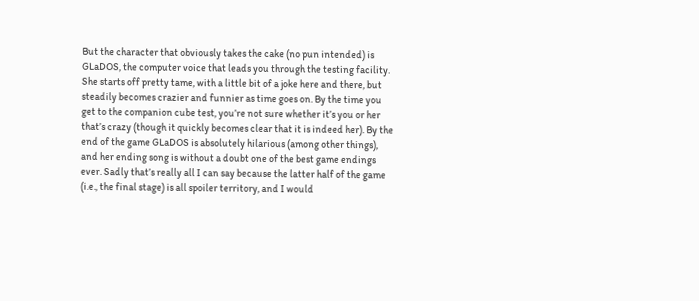But the character that obviously takes the cake (no pun intended) is GLaDOS, the computer voice that leads you through the testing facility. She starts off pretty tame, with a little bit of a joke here and there, but steadily becomes crazier and funnier as time goes on. By the time you get to the companion cube test, you’re not sure whether it’s you or her that’s crazy (though it quickly becomes clear that it is indeed her). By the end of the game GLaDOS is absolutely hilarious (among other things), and her ending song is without a doubt one of the best game endings ever. Sadly that’s really all I can say because the latter half of the game (i.e., the final stage) is all spoiler territory, and I would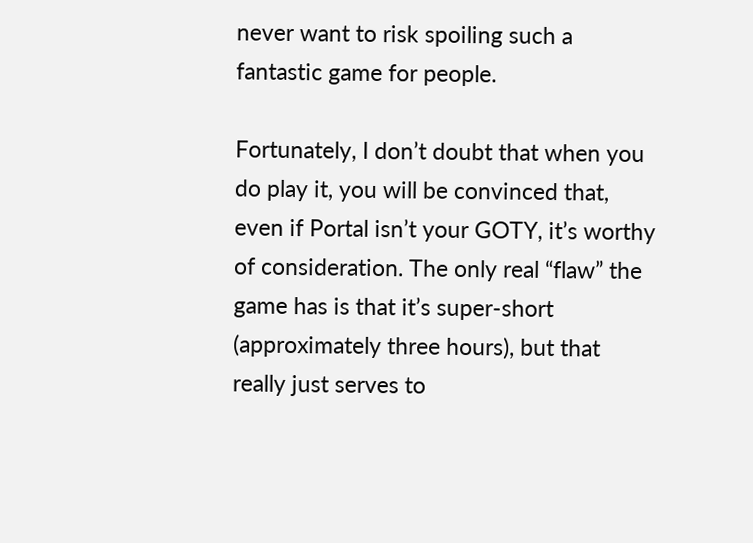never want to risk spoiling such a fantastic game for people.

Fortunately, I don’t doubt that when you do play it, you will be convinced that, even if Portal isn’t your GOTY, it’s worthy of consideration. The only real “flaw” the game has is that it’s super-short (approximately three hours), but that really just serves to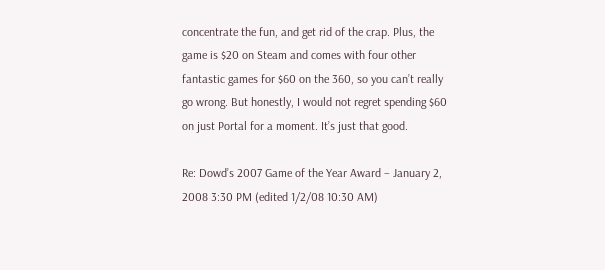concentrate the fun, and get rid of the crap. Plus, the game is $20 on Steam and comes with four other fantastic games for $60 on the 360, so you can’t really go wrong. But honestly, I would not regret spending $60 on just Portal for a moment. It’s just that good.

Re: Dowd’s 2007 Game of the Year Award – January 2, 2008 3:30 PM (edited 1/2/08 10:30 AM)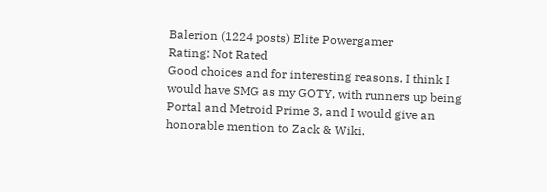Balerion (1224 posts) Elite Powergamer
Rating: Not Rated
Good choices and for interesting reasons. I think I would have SMG as my GOTY, with runners up being Portal and Metroid Prime 3, and I would give an honorable mention to Zack & Wiki.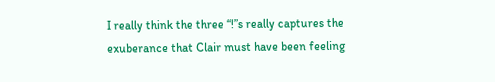I really think the three “!”s really captures the exuberance that Clair must have been feeling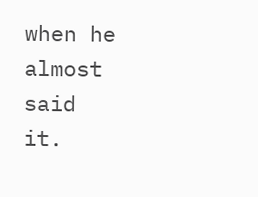when he almost said it.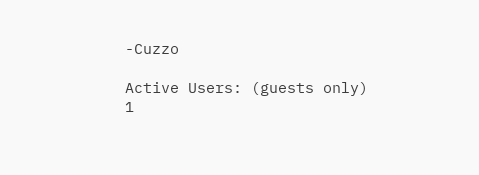-Cuzzo

Active Users: (guests only)
1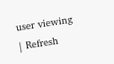user viewing | Refresh